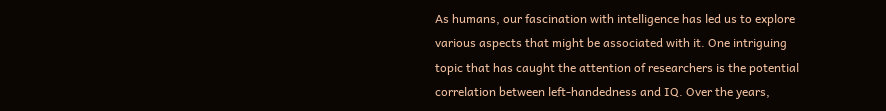As humans, our fascination with intelligence has led us to explore various aspects that might be associated with it. One intriguing topic that has caught the attention of researchers is the potential correlation between left-handedness and IQ. Over the years,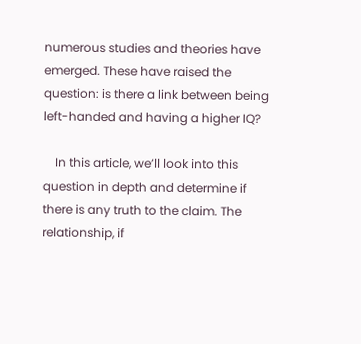numerous studies and theories have emerged. These have raised the question: is there a link between being left-handed and having a higher IQ?

    In this article, we’ll look into this question in depth and determine if there is any truth to the claim. The relationship, if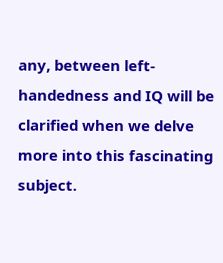any, between left-handedness and IQ will be clarified when we delve more into this fascinating subject.